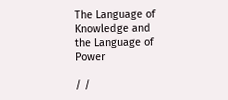The Language of Knowledge and the Language of Power

/ /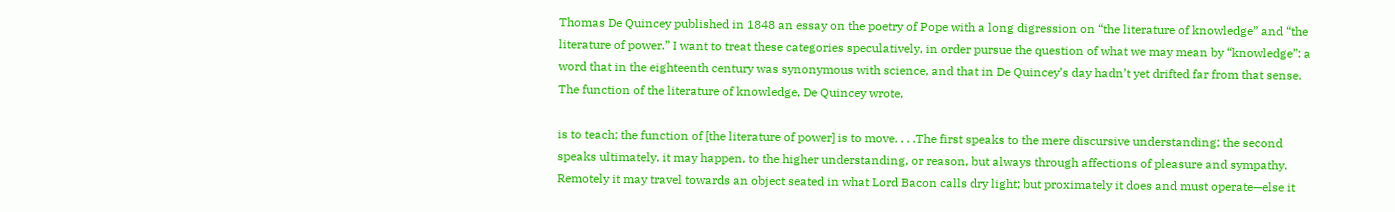Thomas De Quincey published in 1848 an essay on the poetry of Pope with a long digression on “the literature of knowledge” and “the literature of power.” I want to treat these categories speculatively, in order pursue the question of what we may mean by “knowledge”: a word that in the eighteenth century was synonymous with science, and that in De Quincey’s day hadn’t yet drifted far from that sense. The function of the literature of knowledge, De Quincey wrote,

is to teach; the function of [the literature of power] is to move. . . .The first speaks to the mere discursive understanding; the second speaks ultimately, it may happen, to the higher understanding, or reason, but always through affections of pleasure and sympathy. Remotely it may travel towards an object seated in what Lord Bacon calls dry light; but proximately it does and must operate—else it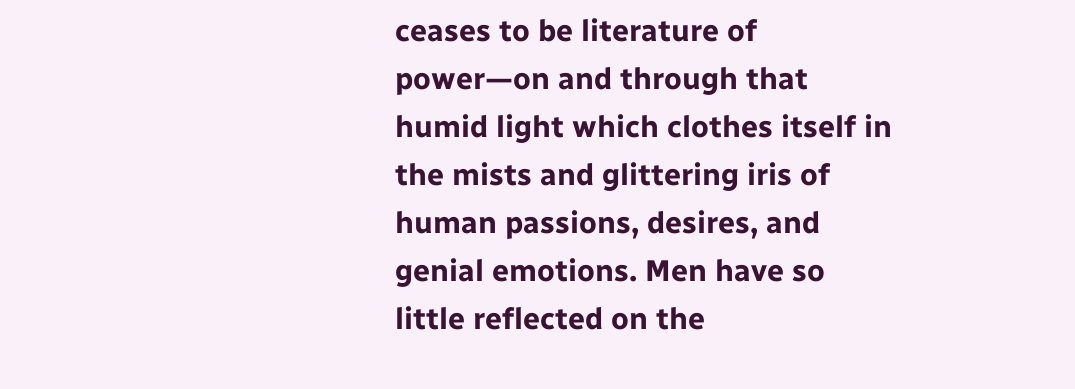ceases to be literature of power—on and through that humid light which clothes itself in the mists and glittering iris of human passions, desires, and genial emotions. Men have so little reflected on the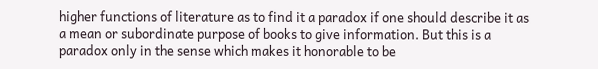higher functions of literature as to find it a paradox if one should describe it as a mean or subordinate purpose of books to give information. But this is a paradox only in the sense which makes it honorable to be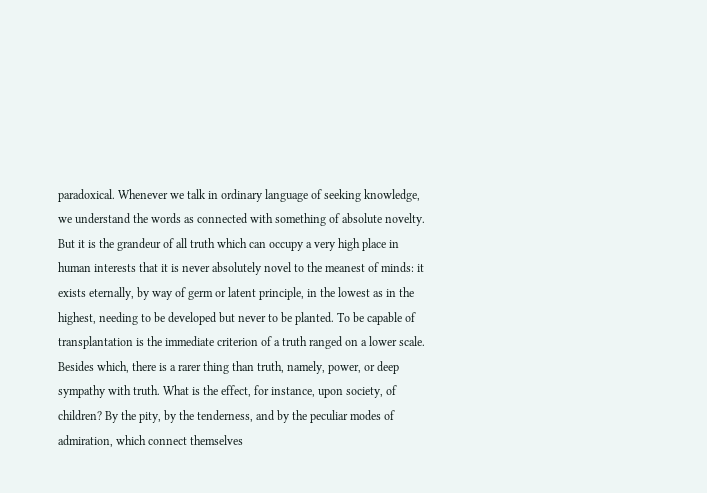paradoxical. Whenever we talk in ordinary language of seeking knowledge, we understand the words as connected with something of absolute novelty. But it is the grandeur of all truth which can occupy a very high place in human interests that it is never absolutely novel to the meanest of minds: it exists eternally, by way of germ or latent principle, in the lowest as in the highest, needing to be developed but never to be planted. To be capable of transplantation is the immediate criterion of a truth ranged on a lower scale. Besides which, there is a rarer thing than truth, namely, power, or deep sympathy with truth. What is the effect, for instance, upon society, of children? By the pity, by the tenderness, and by the peculiar modes of admiration, which connect themselves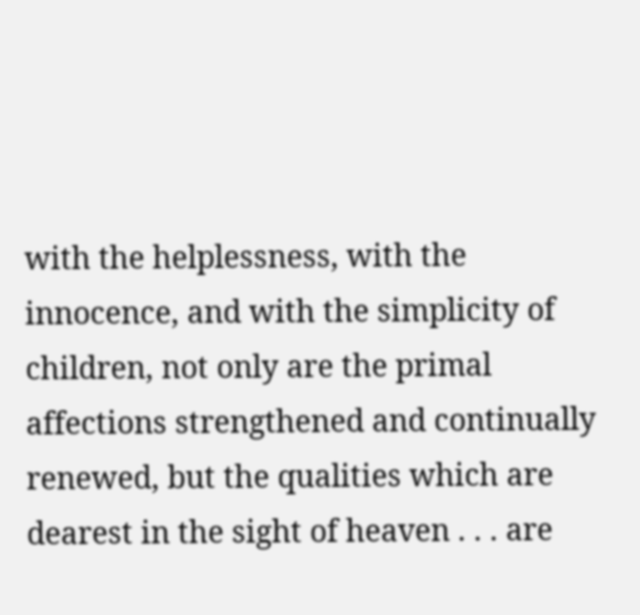with the helplessness, with the innocence, and with the simplicity of children, not only are the primal affections strengthened and continually renewed, but the qualities which are dearest in the sight of heaven . . . are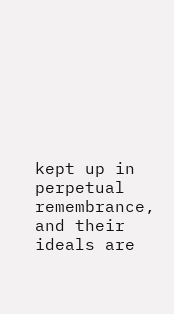kept up in perpetual remembrance, and their ideals are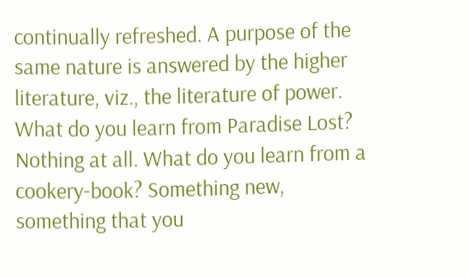continually refreshed. A purpose of the same nature is answered by the higher literature, viz., the literature of power. What do you learn from Paradise Lost? Nothing at all. What do you learn from a cookery-book? Something new, something that you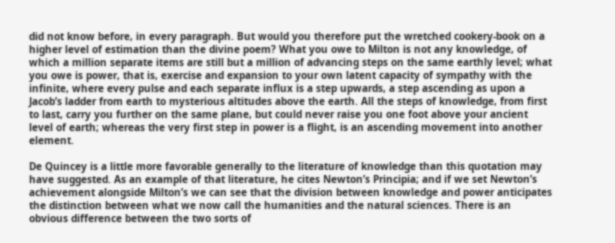did not know before, in every paragraph. But would you therefore put the wretched cookery-book on a higher level of estimation than the divine poem? What you owe to Milton is not any knowledge, of which a million separate items are still but a million of advancing steps on the same earthly level; what you owe is power, that is, exercise and expansion to your own latent capacity of sympathy with the infinite, where every pulse and each separate influx is a step upwards, a step ascending as upon a Jacob’s ladder from earth to mysterious altitudes above the earth. All the steps of knowledge, from first to last, carry you further on the same plane, but could never raise you one foot above your ancient level of earth; whereas the very first step in power is a flight, is an ascending movement into another element.

De Quincey is a little more favorable generally to the literature of knowledge than this quotation may have suggested. As an example of that literature, he cites Newton’s Principia; and if we set Newton’s achievement alongside Milton’s we can see that the division between knowledge and power anticipates the distinction between what we now call the humanities and the natural sciences. There is an obvious difference between the two sorts of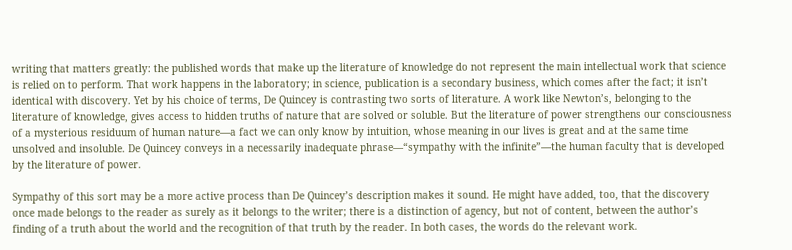writing that matters greatly: the published words that make up the literature of knowledge do not represent the main intellectual work that science is relied on to perform. That work happens in the laboratory; in science, publication is a secondary business, which comes after the fact; it isn’t identical with discovery. Yet by his choice of terms, De Quincey is contrasting two sorts of literature. A work like Newton’s, belonging to the literature of knowledge, gives access to hidden truths of nature that are solved or soluble. But the literature of power strengthens our consciousness of a mysterious residuum of human nature—a fact we can only know by intuition, whose meaning in our lives is great and at the same time unsolved and insoluble. De Quincey conveys in a necessarily inadequate phrase—“sympathy with the infinite”—the human faculty that is developed by the literature of power.

Sympathy of this sort may be a more active process than De Quincey’s description makes it sound. He might have added, too, that the discovery once made belongs to the reader as surely as it belongs to the writer; there is a distinction of agency, but not of content, between the author’s finding of a truth about the world and the recognition of that truth by the reader. In both cases, the words do the relevant work.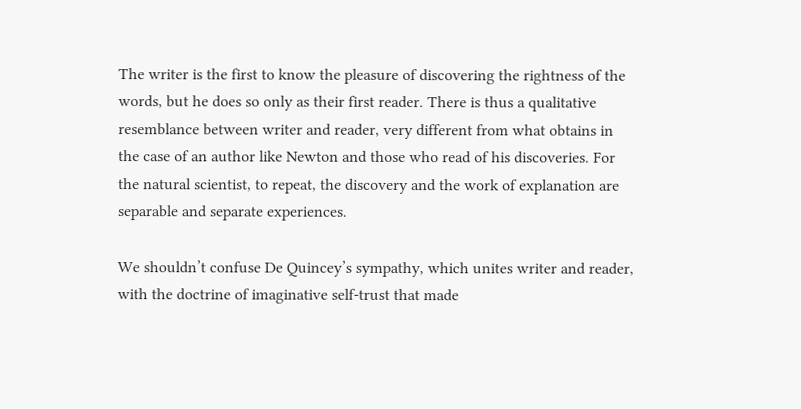The writer is the first to know the pleasure of discovering the rightness of the words, but he does so only as their first reader. There is thus a qualitative resemblance between writer and reader, very different from what obtains in the case of an author like Newton and those who read of his discoveries. For the natural scientist, to repeat, the discovery and the work of explanation are separable and separate experiences.

We shouldn’t confuse De Quincey’s sympathy, which unites writer and reader, with the doctrine of imaginative self-trust that made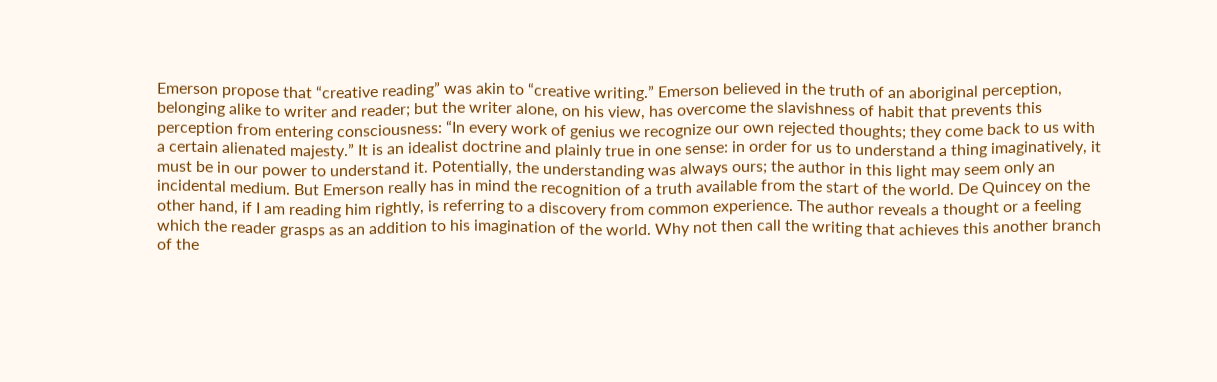Emerson propose that “creative reading” was akin to “creative writing.” Emerson believed in the truth of an aboriginal perception, belonging alike to writer and reader; but the writer alone, on his view, has overcome the slavishness of habit that prevents this perception from entering consciousness: “In every work of genius we recognize our own rejected thoughts; they come back to us with a certain alienated majesty.” It is an idealist doctrine and plainly true in one sense: in order for us to understand a thing imaginatively, it must be in our power to understand it. Potentially, the understanding was always ours; the author in this light may seem only an incidental medium. But Emerson really has in mind the recognition of a truth available from the start of the world. De Quincey on the other hand, if I am reading him rightly, is referring to a discovery from common experience. The author reveals a thought or a feeling which the reader grasps as an addition to his imagination of the world. Why not then call the writing that achieves this another branch of the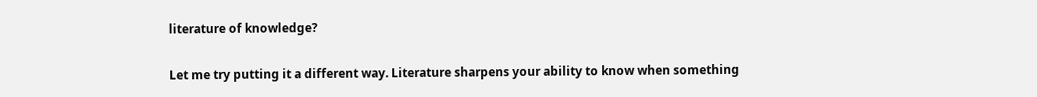literature of knowledge?

Let me try putting it a different way. Literature sharpens your ability to know when something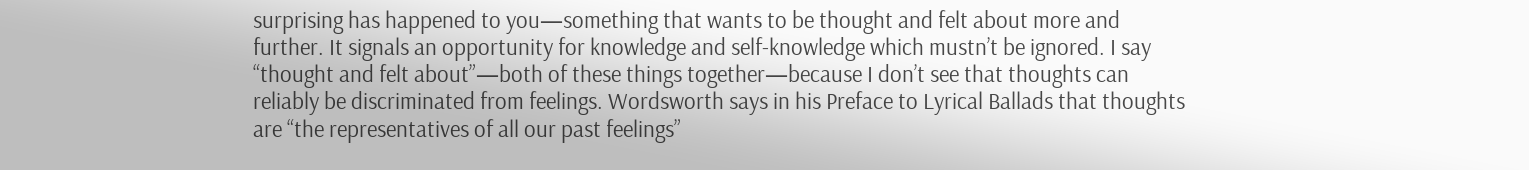surprising has happened to you—something that wants to be thought and felt about more and further. It signals an opportunity for knowledge and self-knowledge which mustn’t be ignored. I say “thought and felt about”—both of these things together—because I don’t see that thoughts can reliably be discriminated from feelings. Wordsworth says in his Preface to Lyrical Ballads that thoughts are “the representatives of all our past feelings”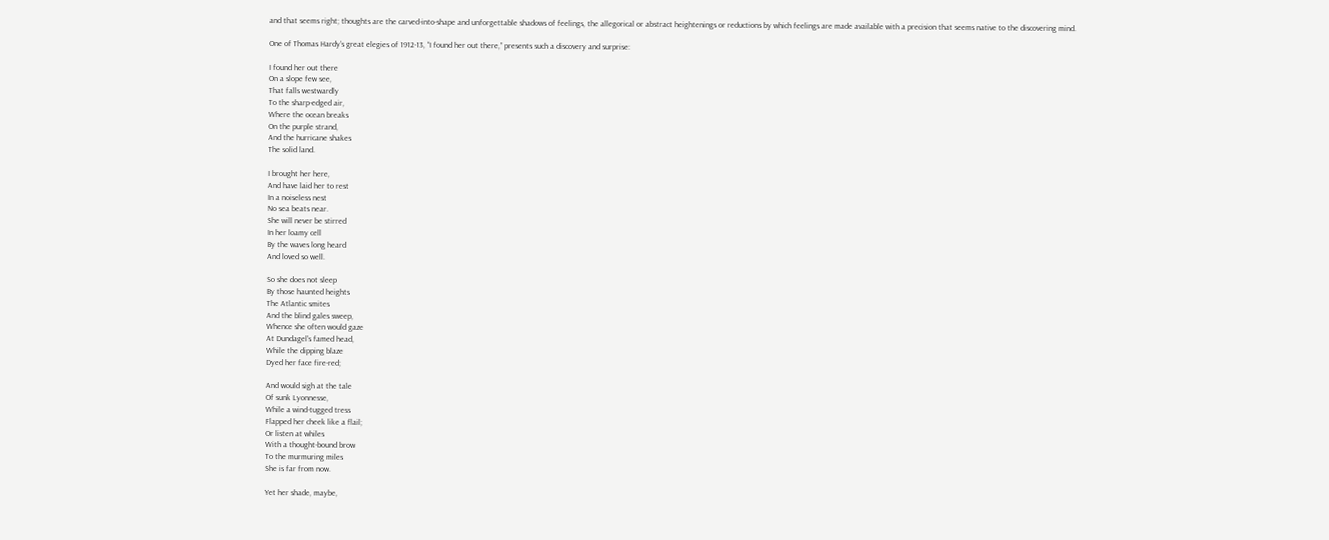and that seems right; thoughts are the carved-into-shape and unforgettable shadows of feelings, the allegorical or abstract heightenings or reductions by which feelings are made available with a precision that seems native to the discovering mind.

One of Thomas Hardy’s great elegies of 1912-13, “I found her out there,” presents such a discovery and surprise:

I found her out there
On a slope few see,
That falls westwardly
To the sharp-edged air,
Where the ocean breaks
On the purple strand,
And the hurricane shakes
The solid land.

I brought her here,
And have laid her to rest
In a noiseless nest
No sea beats near.
She will never be stirred
In her loamy cell
By the waves long heard
And loved so well.

So she does not sleep
By those haunted heights
The Atlantic smites
And the blind gales sweep,
Whence she often would gaze
At Dundagel’s famed head,
While the dipping blaze
Dyed her face fire-red;

And would sigh at the tale
Of sunk Lyonnesse,
While a wind-tugged tress
Flapped her cheek like a flail;
Or listen at whiles
With a thought-bound brow
To the murmuring miles
She is far from now.

Yet her shade, maybe,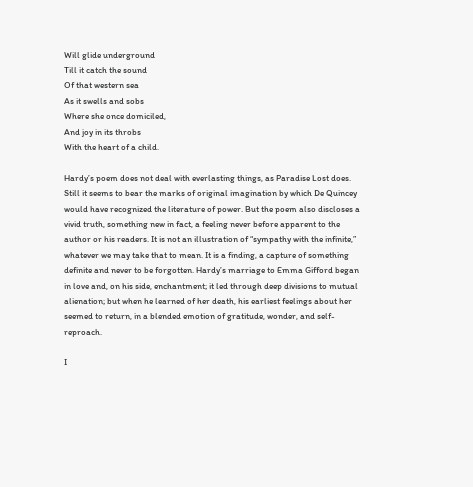Will glide underground
Till it catch the sound
Of that western sea
As it swells and sobs
Where she once domiciled,
And joy in its throbs
With the heart of a child.

Hardy’s poem does not deal with everlasting things, as Paradise Lost does. Still it seems to bear the marks of original imagination by which De Quincey would have recognized the literature of power. But the poem also discloses a vivid truth, something new in fact, a feeling never before apparent to the author or his readers. It is not an illustration of “sympathy with the infinite,” whatever we may take that to mean. It is a finding, a capture of something definite and never to be forgotten. Hardy’s marriage to Emma Gifford began in love and, on his side, enchantment; it led through deep divisions to mutual alienation; but when he learned of her death, his earliest feelings about her seemed to return, in a blended emotion of gratitude, wonder, and self-reproach.

I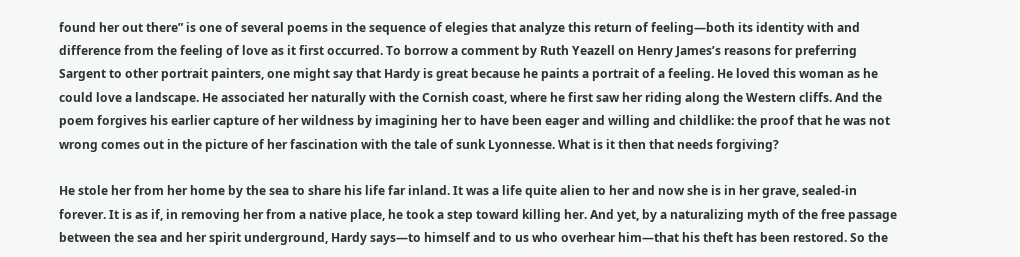found her out there” is one of several poems in the sequence of elegies that analyze this return of feeling—both its identity with and difference from the feeling of love as it first occurred. To borrow a comment by Ruth Yeazell on Henry James’s reasons for preferring Sargent to other portrait painters, one might say that Hardy is great because he paints a portrait of a feeling. He loved this woman as he could love a landscape. He associated her naturally with the Cornish coast, where he first saw her riding along the Western cliffs. And the poem forgives his earlier capture of her wildness by imagining her to have been eager and willing and childlike: the proof that he was not wrong comes out in the picture of her fascination with the tale of sunk Lyonnesse. What is it then that needs forgiving?

He stole her from her home by the sea to share his life far inland. It was a life quite alien to her and now she is in her grave, sealed-in forever. It is as if, in removing her from a native place, he took a step toward killing her. And yet, by a naturalizing myth of the free passage between the sea and her spirit underground, Hardy says—to himself and to us who overhear him—that his theft has been restored. So the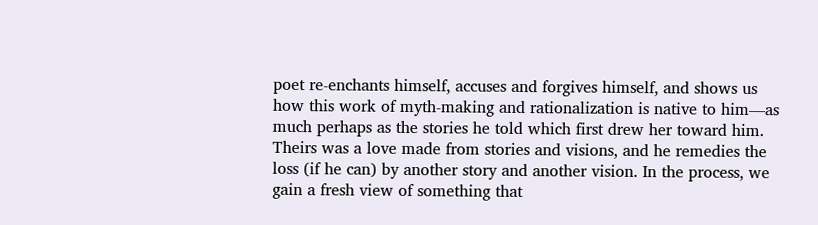poet re-enchants himself, accuses and forgives himself, and shows us how this work of myth-making and rationalization is native to him—as much perhaps as the stories he told which first drew her toward him. Theirs was a love made from stories and visions, and he remedies the loss (if he can) by another story and another vision. In the process, we gain a fresh view of something that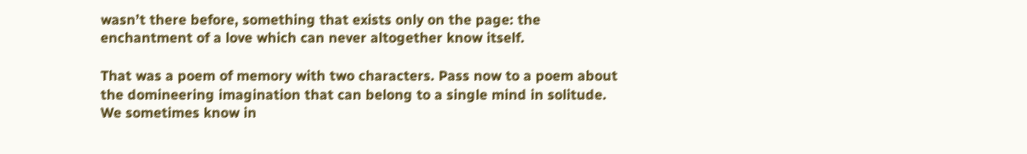wasn’t there before, something that exists only on the page: the enchantment of a love which can never altogether know itself.

That was a poem of memory with two characters. Pass now to a poem about the domineering imagination that can belong to a single mind in solitude. We sometimes know in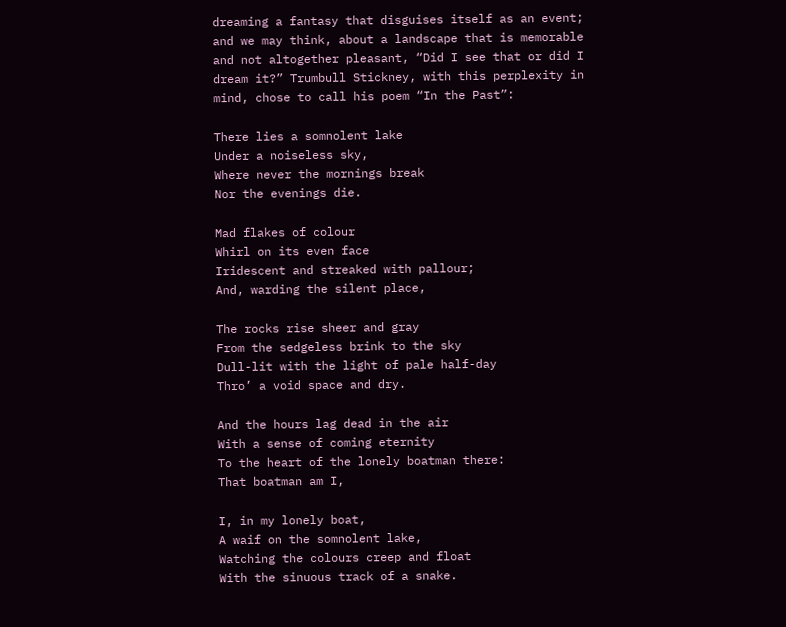dreaming a fantasy that disguises itself as an event; and we may think, about a landscape that is memorable and not altogether pleasant, “Did I see that or did I dream it?” Trumbull Stickney, with this perplexity in mind, chose to call his poem “In the Past”:

There lies a somnolent lake
Under a noiseless sky,
Where never the mornings break
Nor the evenings die.

Mad flakes of colour
Whirl on its even face
Iridescent and streaked with pallour;
And, warding the silent place,

The rocks rise sheer and gray
From the sedgeless brink to the sky
Dull-lit with the light of pale half-day
Thro’ a void space and dry.

And the hours lag dead in the air
With a sense of coming eternity
To the heart of the lonely boatman there:
That boatman am I,

I, in my lonely boat,
A waif on the somnolent lake,
Watching the colours creep and float
With the sinuous track of a snake.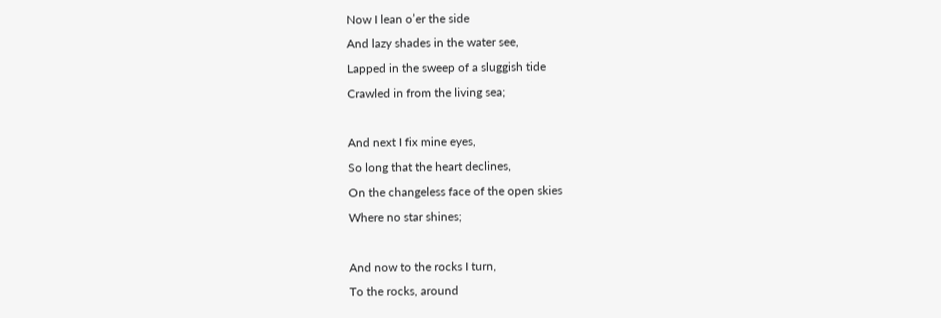Now I lean o’er the side
And lazy shades in the water see,
Lapped in the sweep of a sluggish tide
Crawled in from the living sea;

And next I fix mine eyes,
So long that the heart declines,
On the changeless face of the open skies
Where no star shines;

And now to the rocks I turn,
To the rocks, around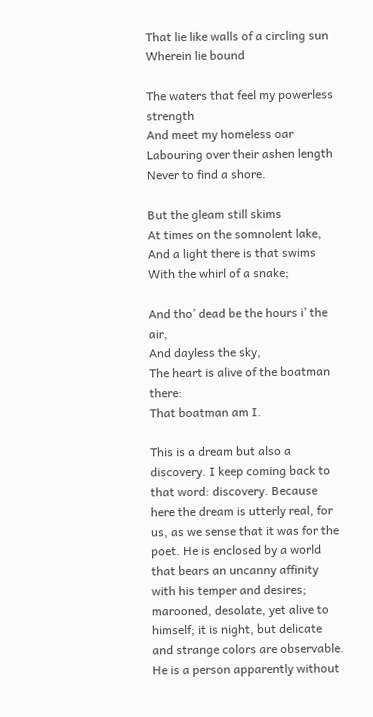That lie like walls of a circling sun
Wherein lie bound

The waters that feel my powerless strength
And meet my homeless oar
Labouring over their ashen length
Never to find a shore.

But the gleam still skims
At times on the somnolent lake,
And a light there is that swims
With the whirl of a snake;

And tho’ dead be the hours i’ the air,
And dayless the sky,
The heart is alive of the boatman there:
That boatman am I.

This is a dream but also a discovery. I keep coming back to that word: discovery. Because here the dream is utterly real, for us, as we sense that it was for the poet. He is enclosed by a world that bears an uncanny affinity with his temper and desires; marooned, desolate, yet alive to himself; it is night, but delicate and strange colors are observable. He is a person apparently without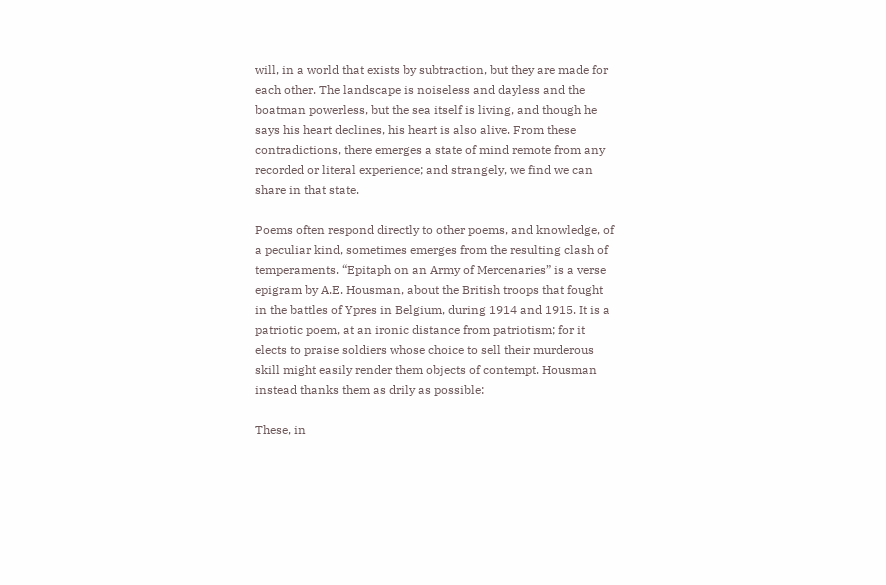will, in a world that exists by subtraction, but they are made for each other. The landscape is noiseless and dayless and the boatman powerless, but the sea itself is living, and though he says his heart declines, his heart is also alive. From these contradictions, there emerges a state of mind remote from any recorded or literal experience; and strangely, we find we can share in that state.

Poems often respond directly to other poems, and knowledge, of a peculiar kind, sometimes emerges from the resulting clash of temperaments. “Epitaph on an Army of Mercenaries” is a verse epigram by A.E. Housman, about the British troops that fought in the battles of Ypres in Belgium, during 1914 and 1915. It is a patriotic poem, at an ironic distance from patriotism; for it elects to praise soldiers whose choice to sell their murderous skill might easily render them objects of contempt. Housman instead thanks them as drily as possible:

These, in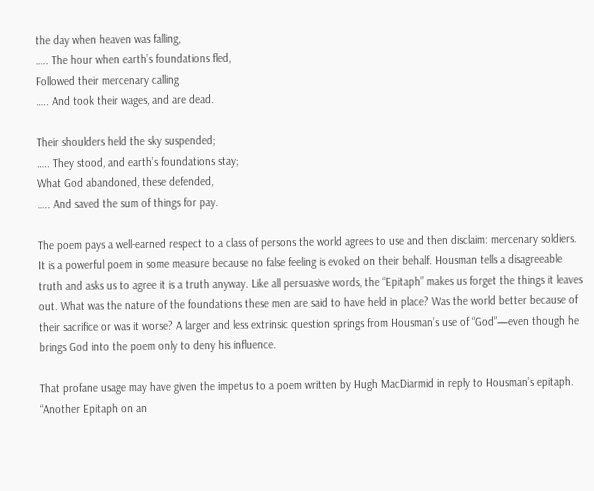the day when heaven was falling,
….. The hour when earth’s foundations fled,
Followed their mercenary calling
….. And took their wages, and are dead.

Their shoulders held the sky suspended;
….. They stood, and earth’s foundations stay;
What God abandoned, these defended,
….. And saved the sum of things for pay.

The poem pays a well-earned respect to a class of persons the world agrees to use and then disclaim: mercenary soldiers. It is a powerful poem in some measure because no false feeling is evoked on their behalf. Housman tells a disagreeable truth and asks us to agree it is a truth anyway. Like all persuasive words, the “Epitaph” makes us forget the things it leaves out. What was the nature of the foundations these men are said to have held in place? Was the world better because of their sacrifice or was it worse? A larger and less extrinsic question springs from Housman’s use of “God”—even though he brings God into the poem only to deny his influence.

That profane usage may have given the impetus to a poem written by Hugh MacDiarmid in reply to Housman’s epitaph. “Another Epitaph on an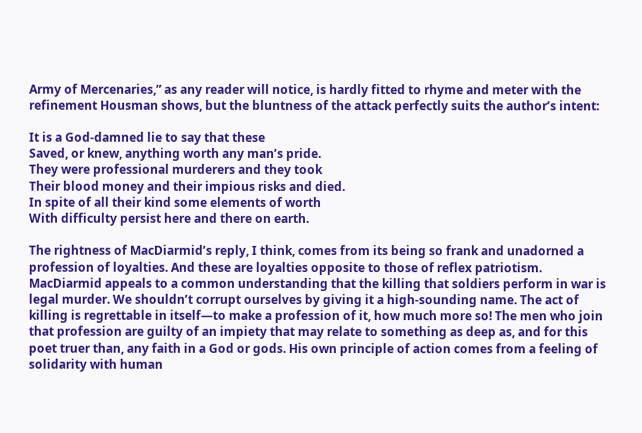Army of Mercenaries,” as any reader will notice, is hardly fitted to rhyme and meter with the refinement Housman shows, but the bluntness of the attack perfectly suits the author’s intent:

It is a God-damned lie to say that these
Saved, or knew, anything worth any man’s pride.
They were professional murderers and they took
Their blood money and their impious risks and died.
In spite of all their kind some elements of worth
With difficulty persist here and there on earth.

The rightness of MacDiarmid’s reply, I think, comes from its being so frank and unadorned a profession of loyalties. And these are loyalties opposite to those of reflex patriotism. MacDiarmid appeals to a common understanding that the killing that soldiers perform in war is legal murder. We shouldn’t corrupt ourselves by giving it a high-sounding name. The act of killing is regrettable in itself—to make a profession of it, how much more so! The men who join that profession are guilty of an impiety that may relate to something as deep as, and for this poet truer than, any faith in a God or gods. His own principle of action comes from a feeling of solidarity with human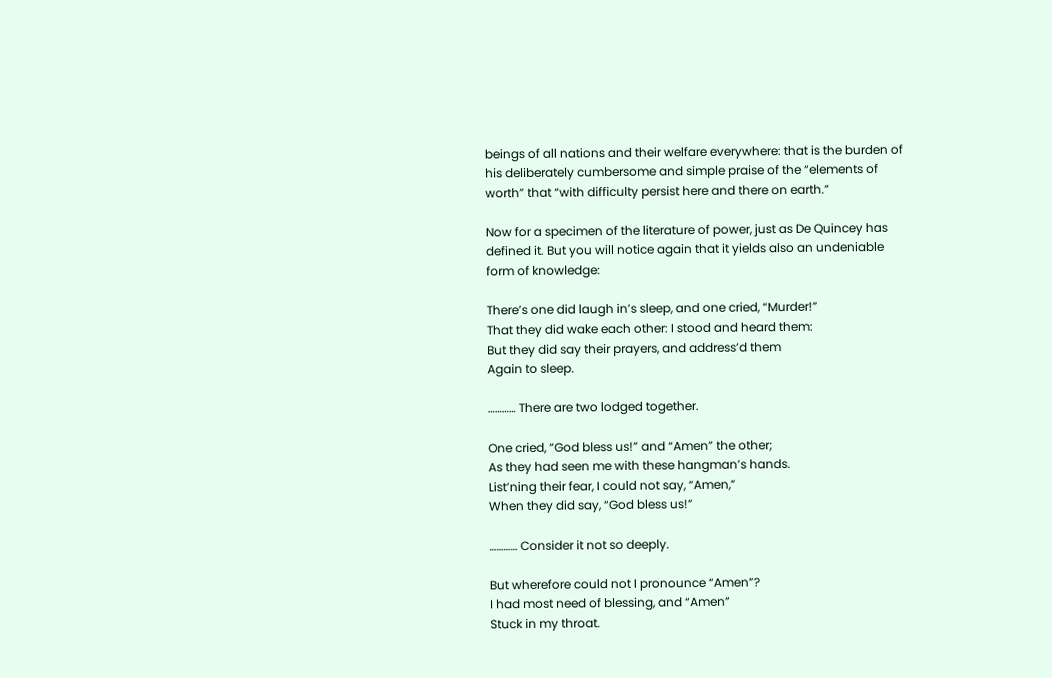beings of all nations and their welfare everywhere: that is the burden of his deliberately cumbersome and simple praise of the “elements of worth” that “with difficulty persist here and there on earth.”

Now for a specimen of the literature of power, just as De Quincey has defined it. But you will notice again that it yields also an undeniable form of knowledge:

There’s one did laugh in’s sleep, and one cried, “Murder!”
That they did wake each other: I stood and heard them:
But they did say their prayers, and address’d them
Again to sleep.

………… There are two lodged together.

One cried, “God bless us!” and “Amen” the other;
As they had seen me with these hangman’s hands.
List’ning their fear, I could not say, “Amen,”
When they did say, “God bless us!”

………… Consider it not so deeply.

But wherefore could not I pronounce “Amen”?
I had most need of blessing, and “Amen”
Stuck in my throat.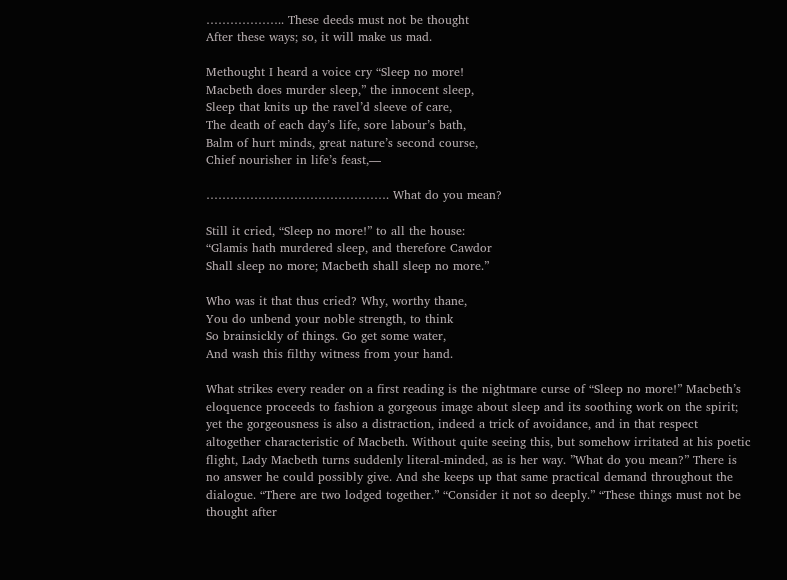……………….. These deeds must not be thought
After these ways; so, it will make us mad.

Methought I heard a voice cry “Sleep no more!
Macbeth does murder sleep,” the innocent sleep,
Sleep that knits up the ravel’d sleeve of care,
The death of each day’s life, sore labour’s bath,
Balm of hurt minds, great nature’s second course,
Chief nourisher in life’s feast,—

………………………………………. What do you mean?

Still it cried, “Sleep no more!” to all the house:
“Glamis hath murdered sleep, and therefore Cawdor
Shall sleep no more; Macbeth shall sleep no more.”

Who was it that thus cried? Why, worthy thane,
You do unbend your noble strength, to think
So brainsickly of things. Go get some water,
And wash this filthy witness from your hand.

What strikes every reader on a first reading is the nightmare curse of “Sleep no more!” Macbeth’s eloquence proceeds to fashion a gorgeous image about sleep and its soothing work on the spirit; yet the gorgeousness is also a distraction, indeed a trick of avoidance, and in that respect altogether characteristic of Macbeth. Without quite seeing this, but somehow irritated at his poetic flight, Lady Macbeth turns suddenly literal-minded, as is her way. ”What do you mean?” There is no answer he could possibly give. And she keeps up that same practical demand throughout the dialogue. “There are two lodged together.” “Consider it not so deeply.” “These things must not be thought after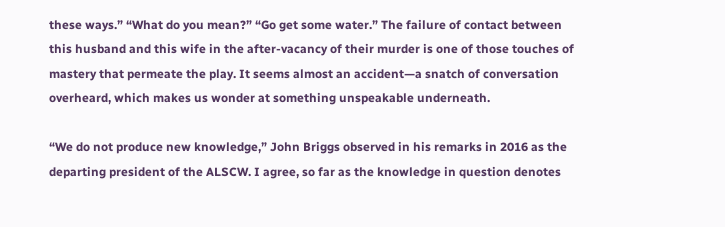these ways.” “What do you mean?” “Go get some water.” The failure of contact between this husband and this wife in the after-vacancy of their murder is one of those touches of mastery that permeate the play. It seems almost an accident—a snatch of conversation overheard, which makes us wonder at something unspeakable underneath.

“We do not produce new knowledge,” John Briggs observed in his remarks in 2016 as the departing president of the ALSCW. I agree, so far as the knowledge in question denotes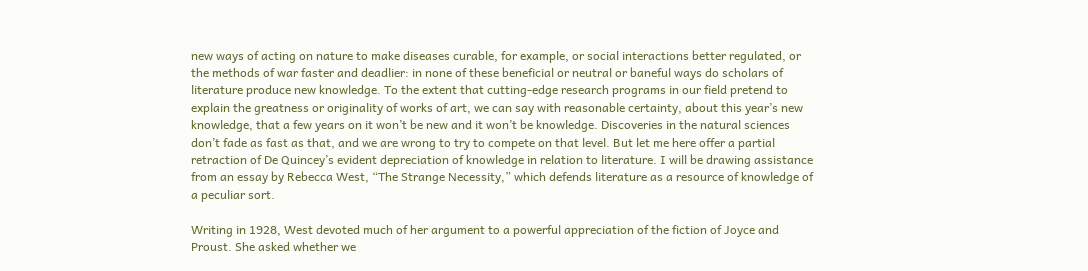new ways of acting on nature to make diseases curable, for example, or social interactions better regulated, or the methods of war faster and deadlier: in none of these beneficial or neutral or baneful ways do scholars of literature produce new knowledge. To the extent that cutting-edge research programs in our field pretend to explain the greatness or originality of works of art, we can say with reasonable certainty, about this year’s new knowledge, that a few years on it won’t be new and it won’t be knowledge. Discoveries in the natural sciences don’t fade as fast as that, and we are wrong to try to compete on that level. But let me here offer a partial retraction of De Quincey’s evident depreciation of knowledge in relation to literature. I will be drawing assistance from an essay by Rebecca West, “The Strange Necessity,” which defends literature as a resource of knowledge of a peculiar sort.

Writing in 1928, West devoted much of her argument to a powerful appreciation of the fiction of Joyce and Proust. She asked whether we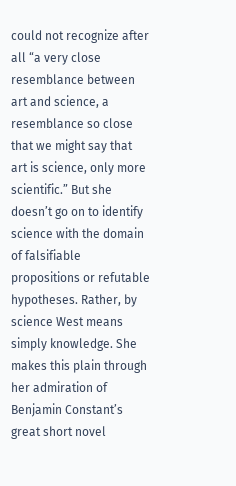could not recognize after all “a very close resemblance between art and science, a resemblance so close that we might say that art is science, only more scientific.” But she doesn’t go on to identify science with the domain of falsifiable propositions or refutable hypotheses. Rather, by science West means simply knowledge. She makes this plain through her admiration of Benjamin Constant’s great short novel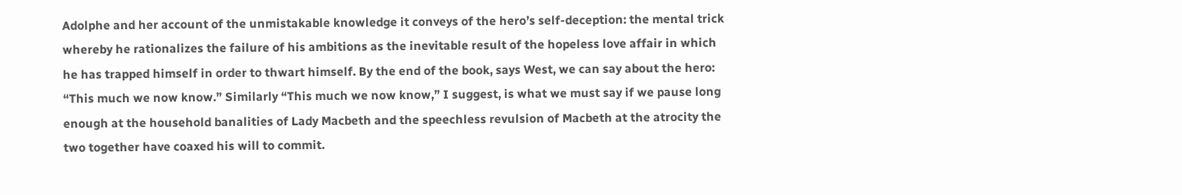Adolphe and her account of the unmistakable knowledge it conveys of the hero’s self-deception: the mental trick whereby he rationalizes the failure of his ambitions as the inevitable result of the hopeless love affair in which he has trapped himself in order to thwart himself. By the end of the book, says West, we can say about the hero: “This much we now know.” Similarly “This much we now know,” I suggest, is what we must say if we pause long enough at the household banalities of Lady Macbeth and the speechless revulsion of Macbeth at the atrocity the two together have coaxed his will to commit.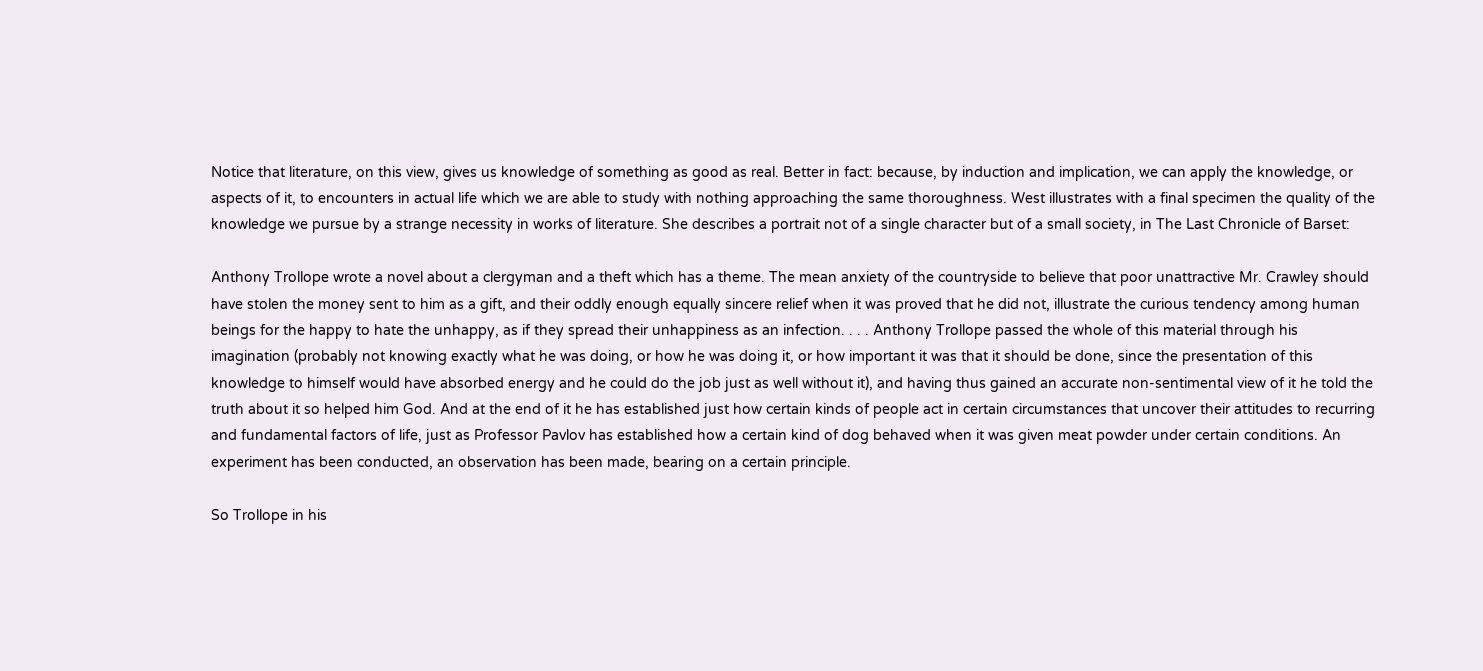Notice that literature, on this view, gives us knowledge of something as good as real. Better in fact: because, by induction and implication, we can apply the knowledge, or aspects of it, to encounters in actual life which we are able to study with nothing approaching the same thoroughness. West illustrates with a final specimen the quality of the knowledge we pursue by a strange necessity in works of literature. She describes a portrait not of a single character but of a small society, in The Last Chronicle of Barset:

Anthony Trollope wrote a novel about a clergyman and a theft which has a theme. The mean anxiety of the countryside to believe that poor unattractive Mr. Crawley should have stolen the money sent to him as a gift, and their oddly enough equally sincere relief when it was proved that he did not, illustrate the curious tendency among human beings for the happy to hate the unhappy, as if they spread their unhappiness as an infection. . . . Anthony Trollope passed the whole of this material through his imagination (probably not knowing exactly what he was doing, or how he was doing it, or how important it was that it should be done, since the presentation of this knowledge to himself would have absorbed energy and he could do the job just as well without it), and having thus gained an accurate non-sentimental view of it he told the truth about it so helped him God. And at the end of it he has established just how certain kinds of people act in certain circumstances that uncover their attitudes to recurring and fundamental factors of life, just as Professor Pavlov has established how a certain kind of dog behaved when it was given meat powder under certain conditions. An experiment has been conducted, an observation has been made, bearing on a certain principle.

So Trollope in his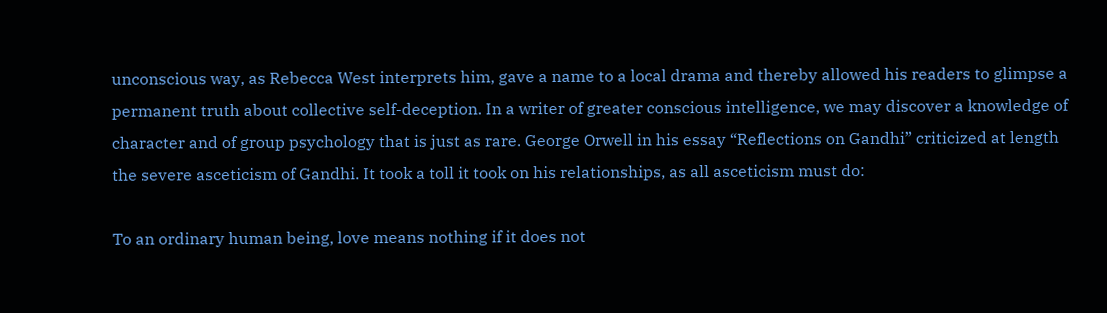unconscious way, as Rebecca West interprets him, gave a name to a local drama and thereby allowed his readers to glimpse a permanent truth about collective self-deception. In a writer of greater conscious intelligence, we may discover a knowledge of character and of group psychology that is just as rare. George Orwell in his essay “Reflections on Gandhi” criticized at length the severe asceticism of Gandhi. It took a toll it took on his relationships, as all asceticism must do:

To an ordinary human being, love means nothing if it does not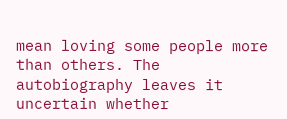mean loving some people more than others. The autobiography leaves it uncertain whether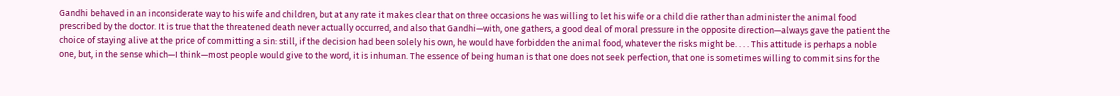Gandhi behaved in an inconsiderate way to his wife and children, but at any rate it makes clear that on three occasions he was willing to let his wife or a child die rather than administer the animal food prescribed by the doctor. It is true that the threatened death never actually occurred, and also that Gandhi—with, one gathers, a good deal of moral pressure in the opposite direction—always gave the patient the choice of staying alive at the price of committing a sin: still, if the decision had been solely his own, he would have forbidden the animal food, whatever the risks might be. . . . This attitude is perhaps a noble one, but, in the sense which—I think—most people would give to the word, it is inhuman. The essence of being human is that one does not seek perfection, that one is sometimes willing to commit sins for the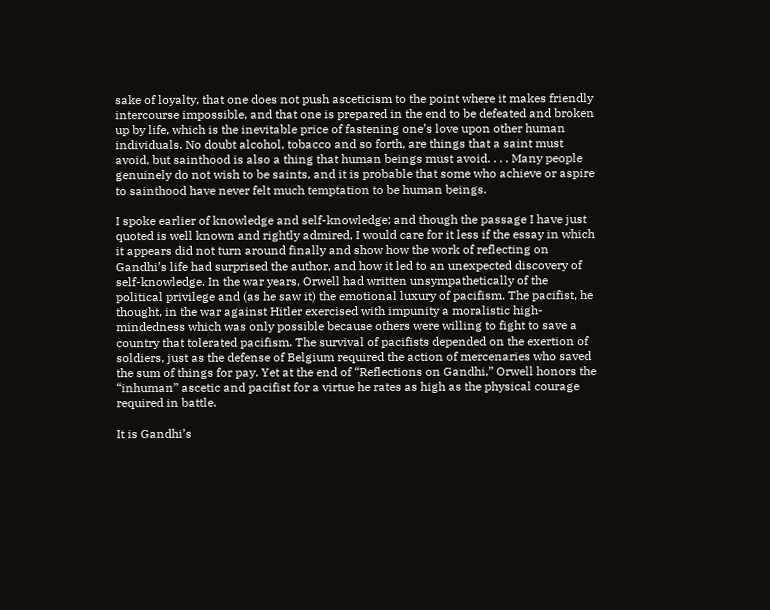sake of loyalty, that one does not push asceticism to the point where it makes friendly intercourse impossible, and that one is prepared in the end to be defeated and broken up by life, which is the inevitable price of fastening one’s love upon other human individuals. No doubt alcohol, tobacco and so forth, are things that a saint must avoid, but sainthood is also a thing that human beings must avoid. . . . Many people genuinely do not wish to be saints, and it is probable that some who achieve or aspire to sainthood have never felt much temptation to be human beings.

I spoke earlier of knowledge and self-knowledge; and though the passage I have just quoted is well known and rightly admired, I would care for it less if the essay in which it appears did not turn around finally and show how the work of reflecting on Gandhi’s life had surprised the author, and how it led to an unexpected discovery of self-knowledge. In the war years, Orwell had written unsympathetically of the political privilege and (as he saw it) the emotional luxury of pacifism. The pacifist, he thought, in the war against Hitler exercised with impunity a moralistic high-mindedness which was only possible because others were willing to fight to save a country that tolerated pacifism. The survival of pacifists depended on the exertion of soldiers, just as the defense of Belgium required the action of mercenaries who saved the sum of things for pay. Yet at the end of “Reflections on Gandhi,” Orwell honors the “inhuman” ascetic and pacifist for a virtue he rates as high as the physical courage required in battle.

It is Gandhi’s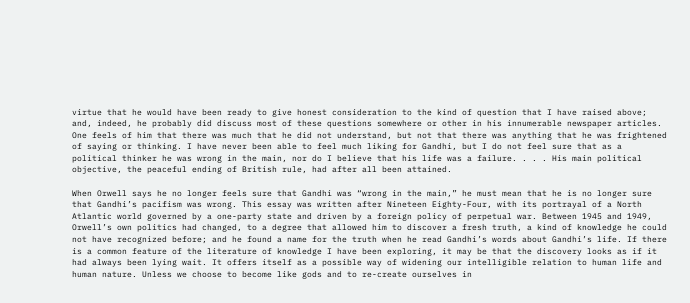virtue that he would have been ready to give honest consideration to the kind of question that I have raised above; and, indeed, he probably did discuss most of these questions somewhere or other in his innumerable newspaper articles. One feels of him that there was much that he did not understand, but not that there was anything that he was frightened of saying or thinking. I have never been able to feel much liking for Gandhi, but I do not feel sure that as a political thinker he was wrong in the main, nor do I believe that his life was a failure. . . . His main political objective, the peaceful ending of British rule, had after all been attained.

When Orwell says he no longer feels sure that Gandhi was “wrong in the main,” he must mean that he is no longer sure that Gandhi’s pacifism was wrong. This essay was written after Nineteen Eighty-Four, with its portrayal of a North Atlantic world governed by a one-party state and driven by a foreign policy of perpetual war. Between 1945 and 1949, Orwell’s own politics had changed, to a degree that allowed him to discover a fresh truth, a kind of knowledge he could not have recognized before; and he found a name for the truth when he read Gandhi’s words about Gandhi’s life. If there is a common feature of the literature of knowledge I have been exploring, it may be that the discovery looks as if it had always been lying wait. It offers itself as a possible way of widening our intelligible relation to human life and human nature. Unless we choose to become like gods and to re-create ourselves in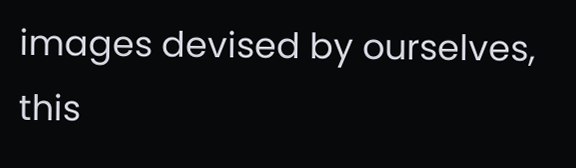images devised by ourselves, this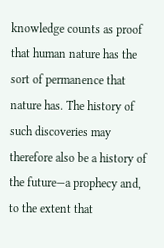knowledge counts as proof that human nature has the sort of permanence that nature has. The history of such discoveries may therefore also be a history of the future—a prophecy and, to the extent that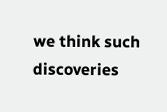we think such discoveries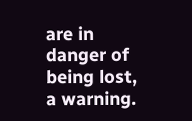are in danger of being lost, a warning.